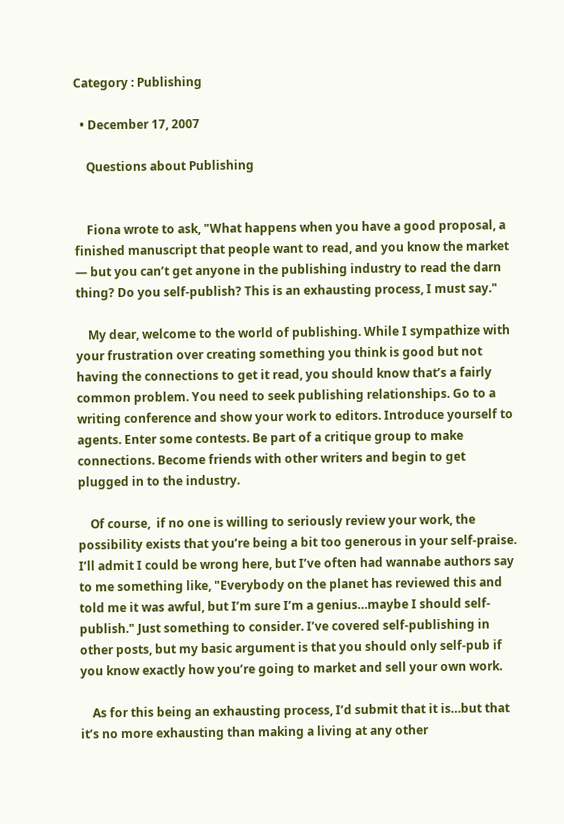Category : Publishing

  • December 17, 2007

    Questions about Publishing


    Fiona wrote to ask, "What happens when you have a good proposal, a finished manuscript that people want to read, and you know the market — but you can’t get anyone in the publishing industry to read the darn thing? Do you self-publish? This is an exhausting process, I must say."

    My dear, welcome to the world of publishing. While I sympathize with your frustration over creating something you think is good but not having the connections to get it read, you should know that’s a fairly common problem. You need to seek publishing relationships. Go to a writing conference and show your work to editors. Introduce yourself to agents. Enter some contests. Be part of a critique group to make connections. Become friends with other writers and begin to get plugged in to the industry.

    Of course,  if no one is willing to seriously review your work, the possibility exists that you’re being a bit too generous in your self-praise. I’ll admit I could be wrong here, but I’ve often had wannabe authors say to me something like, "Everybody on the planet has reviewed this and told me it was awful, but I’m sure I’m a genius…maybe I should self-publish." Just something to consider. I’ve covered self-publishing in other posts, but my basic argument is that you should only self-pub if you know exactly how you’re going to market and sell your own work.

    As for this being an exhausting process, I’d submit that it is…but that it’s no more exhausting than making a living at any other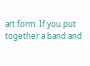art form. If you put together a band and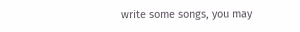write some songs, you may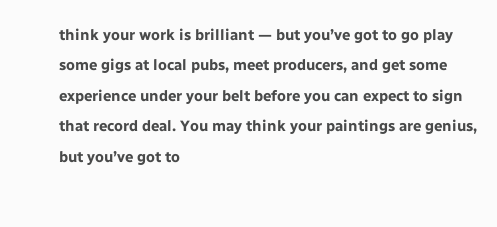think your work is brilliant — but you’ve got to go play some gigs at local pubs, meet producers, and get some experience under your belt before you can expect to sign that record deal. You may think your paintings are genius, but you’ve got to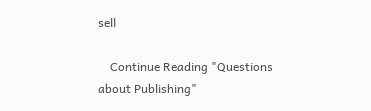sell

    Continue Reading "Questions about Publishing"